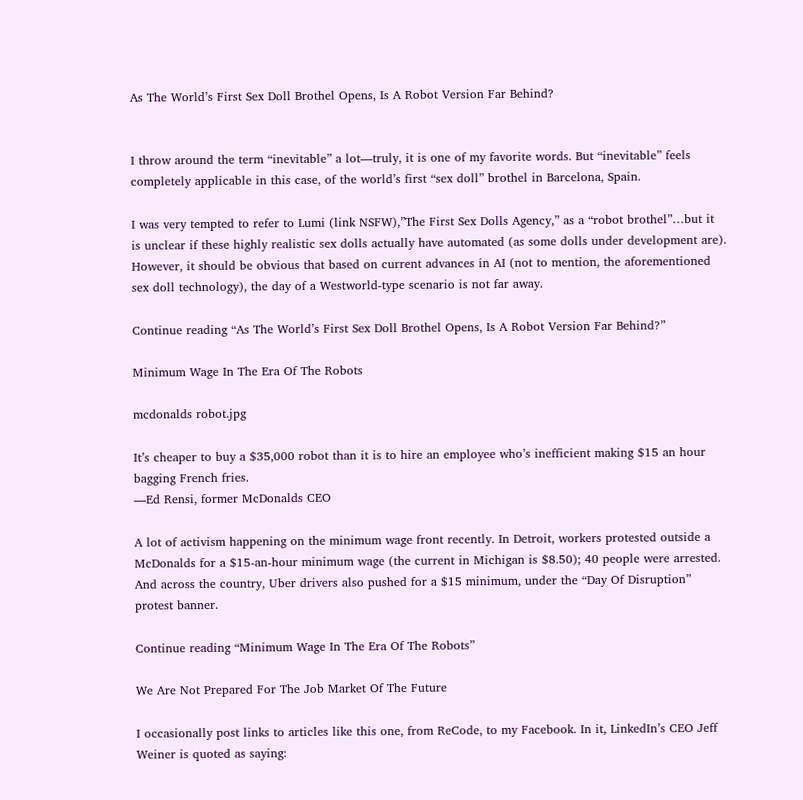As The World’s First Sex Doll Brothel Opens, Is A Robot Version Far Behind?


I throw around the term “inevitable” a lot—truly, it is one of my favorite words. But “inevitable” feels completely applicable in this case, of the world’s first “sex doll” brothel in Barcelona, Spain.

I was very tempted to refer to Lumi (link NSFW),”The First Sex Dolls Agency,” as a “robot brothel”…but it is unclear if these highly realistic sex dolls actually have automated (as some dolls under development are). However, it should be obvious that based on current advances in AI (not to mention, the aforementioned sex doll technology), the day of a Westworld-type scenario is not far away.

Continue reading “As The World’s First Sex Doll Brothel Opens, Is A Robot Version Far Behind?”

Minimum Wage In The Era Of The Robots

mcdonalds robot.jpg

It’s cheaper to buy a $35,000 robot than it is to hire an employee who’s inefficient making $15 an hour bagging French fries.
—Ed Rensi, former McDonalds CEO

A lot of activism happening on the minimum wage front recently. In Detroit, workers protested outside a McDonalds for a $15-an-hour minimum wage (the current in Michigan is $8.50); 40 people were arrested. And across the country, Uber drivers also pushed for a $15 minimum, under the “Day Of Disruption” protest banner.

Continue reading “Minimum Wage In The Era Of The Robots”

We Are Not Prepared For The Job Market Of The Future

I occasionally post links to articles like this one, from ReCode, to my Facebook. In it, LinkedIn’s CEO Jeff Weiner is quoted as saying: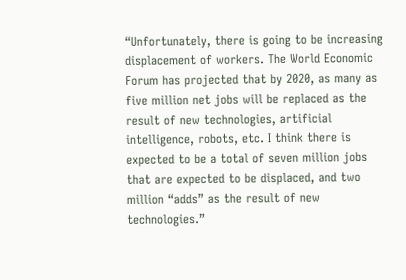“Unfortunately, there is going to be increasing displacement of workers. The World Economic Forum has projected that by 2020, as many as five million net jobs will be replaced as the result of new technologies, artificial intelligence, robots, etc. I think there is expected to be a total of seven million jobs that are expected to be displaced, and two million “adds” as the result of new technologies.”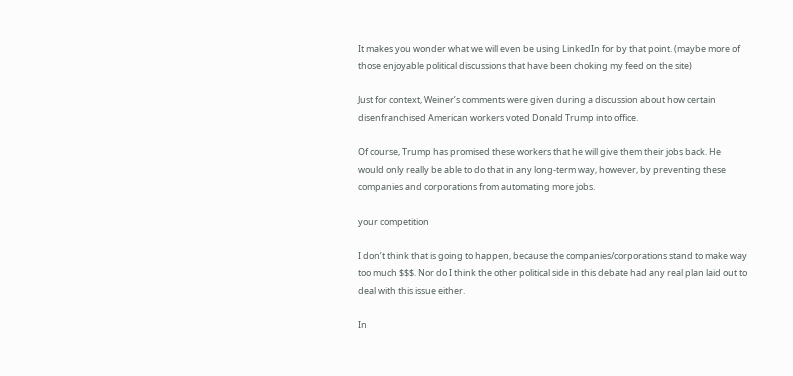It makes you wonder what we will even be using LinkedIn for by that point. (maybe more of those enjoyable political discussions that have been choking my feed on the site)

Just for context, Weiner’s comments were given during a discussion about how certain disenfranchised American workers voted Donald Trump into office.

Of course, Trump has promised these workers that he will give them their jobs back. He would only really be able to do that in any long-term way, however, by preventing these companies and corporations from automating more jobs.

your competition

I don’t think that is going to happen, because the companies/corporations stand to make way too much $$$. Nor do I think the other political side in this debate had any real plan laid out to deal with this issue either.

In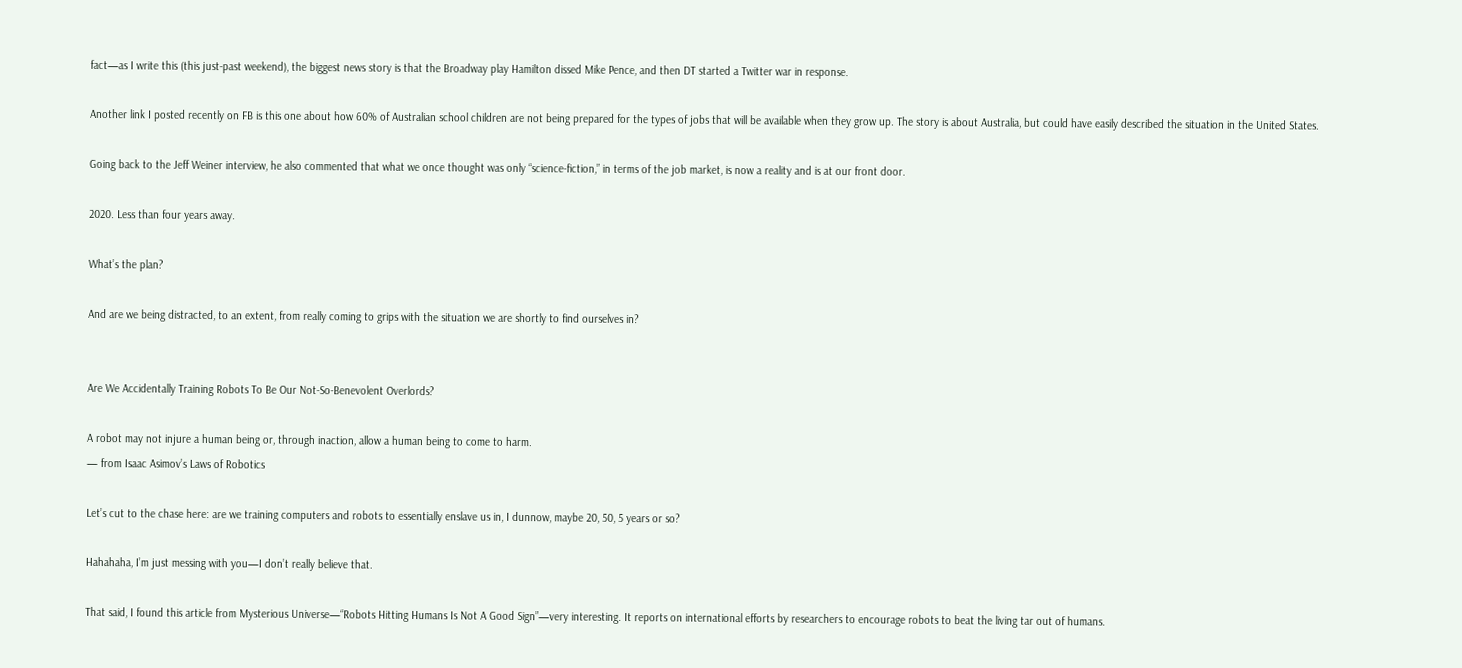fact—as I write this (this just-past weekend), the biggest news story is that the Broadway play Hamilton dissed Mike Pence, and then DT started a Twitter war in response.

Another link I posted recently on FB is this one about how 60% of Australian school children are not being prepared for the types of jobs that will be available when they grow up. The story is about Australia, but could have easily described the situation in the United States.

Going back to the Jeff Weiner interview, he also commented that what we once thought was only “science-fiction,” in terms of the job market, is now a reality and is at our front door.

2020. Less than four years away.

What’s the plan?

And are we being distracted, to an extent, from really coming to grips with the situation we are shortly to find ourselves in?


Are We Accidentally Training Robots To Be Our Not-So-Benevolent Overlords?

A robot may not injure a human being or, through inaction, allow a human being to come to harm.
— from Isaac Asimov’s Laws of Robotics

Let’s cut to the chase here: are we training computers and robots to essentially enslave us in, I dunnow, maybe 20, 50, 5 years or so?

Hahahaha, I’m just messing with you—I don’t really believe that.

That said, I found this article from Mysterious Universe—“Robots Hitting Humans Is Not A Good Sign”—very interesting. It reports on international efforts by researchers to encourage robots to beat the living tar out of humans.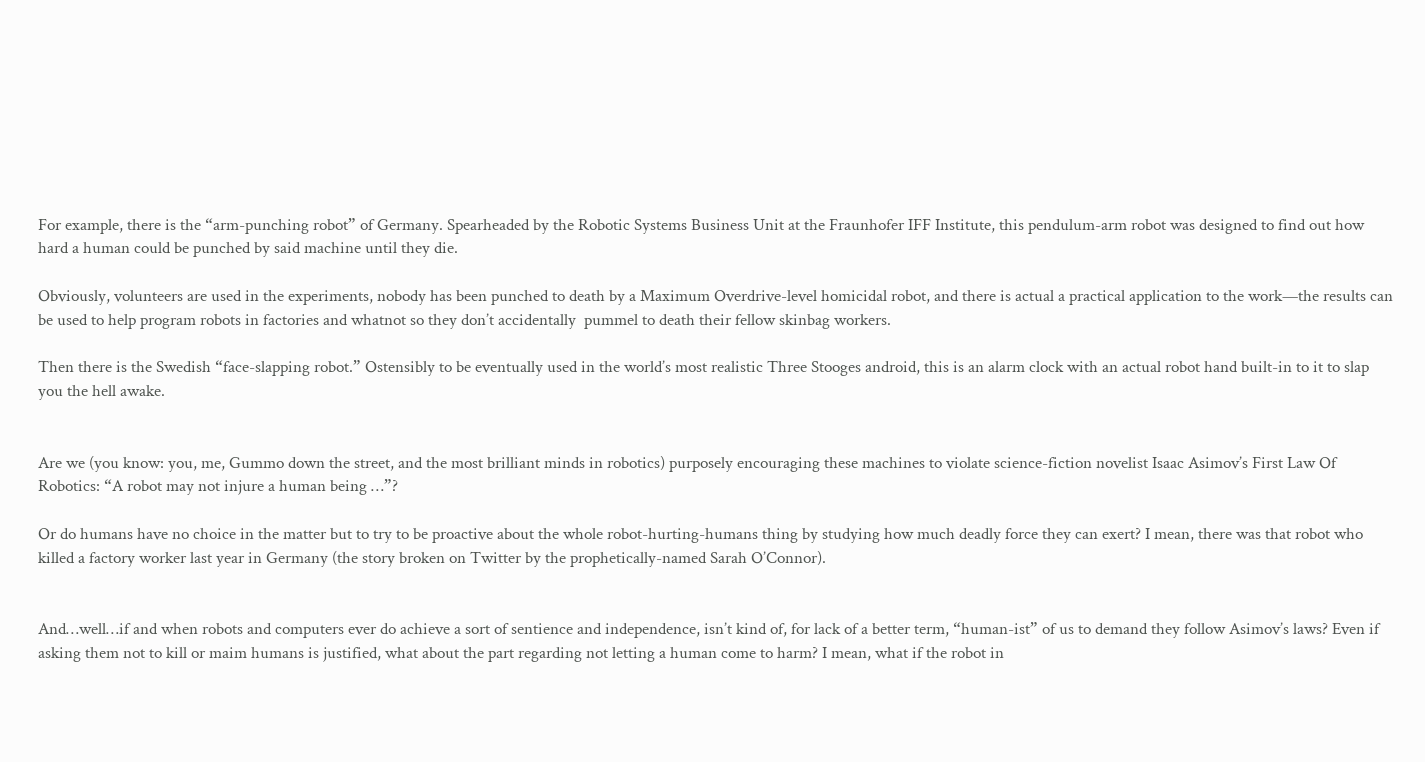For example, there is the “arm-punching robot” of Germany. Spearheaded by the Robotic Systems Business Unit at the Fraunhofer IFF Institute, this pendulum-arm robot was designed to find out how hard a human could be punched by said machine until they die.

Obviously, volunteers are used in the experiments, nobody has been punched to death by a Maximum Overdrive-level homicidal robot, and there is actual a practical application to the work—the results can be used to help program robots in factories and whatnot so they don’t accidentally  pummel to death their fellow skinbag workers.

Then there is the Swedish “face-slapping robot.” Ostensibly to be eventually used in the world’s most realistic Three Stooges android, this is an alarm clock with an actual robot hand built-in to it to slap you the hell awake.


Are we (you know: you, me, Gummo down the street, and the most brilliant minds in robotics) purposely encouraging these machines to violate science-fiction novelist Isaac Asimov’s First Law Of Robotics: “A robot may not injure a human being …”?

Or do humans have no choice in the matter but to try to be proactive about the whole robot-hurting-humans thing by studying how much deadly force they can exert? I mean, there was that robot who killed a factory worker last year in Germany (the story broken on Twitter by the prophetically-named Sarah O’Connor).


And…well…if and when robots and computers ever do achieve a sort of sentience and independence, isn’t kind of, for lack of a better term, “human-ist” of us to demand they follow Asimov’s laws? Even if asking them not to kill or maim humans is justified, what about the part regarding not letting a human come to harm? I mean, what if the robot in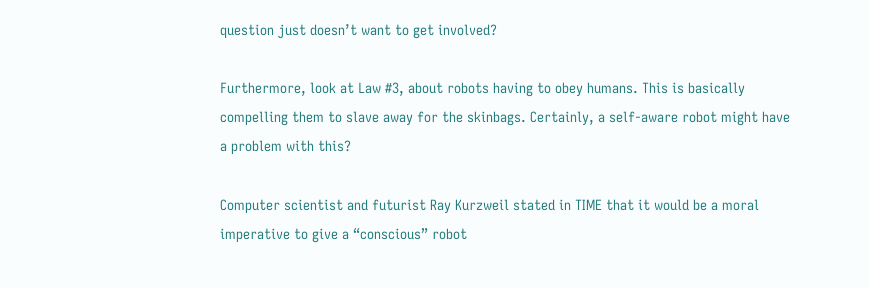question just doesn’t want to get involved?

Furthermore, look at Law #3, about robots having to obey humans. This is basically compelling them to slave away for the skinbags. Certainly, a self-aware robot might have a problem with this?

Computer scientist and futurist Ray Kurzweil stated in TIME that it would be a moral imperative to give a “conscious” robot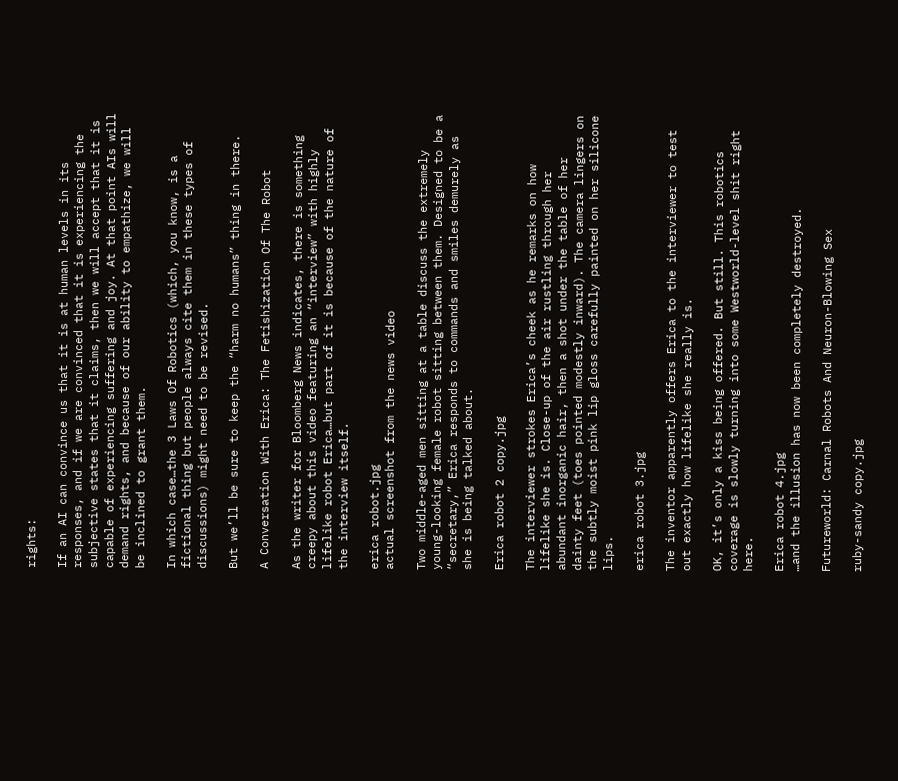rights:

If an AI can convince us that it is at human levels in its responses, and if we are convinced that it is experiencing the subjective states that it claims, then we will accept that it is capable of experiencing suffering and joy. At that point AIs will demand rights, and because of our ability to empathize, we will be inclined to grant them.

In which case…the 3 Laws Of Robotics (which, you know, is a fictional thing but people always cite them in these types of discussions) might need to be revised.

But we’ll be sure to keep the “harm no humans” thing in there.

A Conversation With Erica: The Fetishization Of The Robot

As the writer for Bloomberg News indicates, there is something creepy about this video featuring an “interview” with highly lifelike robot Erica…but part of it is because of the nature of the interview itself.

erica robot.jpg
actual screenshot from the news video

Two middle-aged men sitting at a table discuss the extremely young-looking female robot sitting between them. Designed to be a “secretary,” Erica responds to commands and smiles demurely as she is being talked about.

Erica robot 2 copy.jpg

The interviewer strokes Erica’s cheek as he remarks on how lifelike she is. Close-up of the air rustling through her abundant inorganic hair, then a shot under the table of her dainty feet (toes pointed modestly inward). The camera lingers on the subtly moist pink lip gloss carefully painted on her silicone lips.

erica robot 3.jpg

The inventor apparently offers Erica to the interviewer to test out exactly how lifelike she really is.

OK, it’s only a kiss being offered. But still. This robotics coverage is slowly turning into some Westworld-level shit right here.

Erica robot 4.jpg
…and the illusion has now been completely destroyed.

Futureworld: Carnal Robots And Neuron-Blowing Sex

ruby-sandy copy.jpg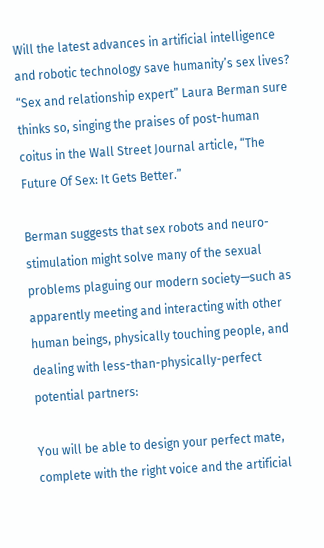Will the latest advances in artificial intelligence and robotic technology save humanity’s sex lives? “Sex and relationship expert” Laura Berman sure thinks so, singing the praises of post-human coitus in the Wall Street Journal article, “The Future Of Sex: It Gets Better.”

Berman suggests that sex robots and neuro-stimulation might solve many of the sexual problems plaguing our modern society—such as apparently meeting and interacting with other human beings, physically touching people, and dealing with less-than-physically-perfect potential partners:

You will be able to design your perfect mate, complete with the right voice and the artificial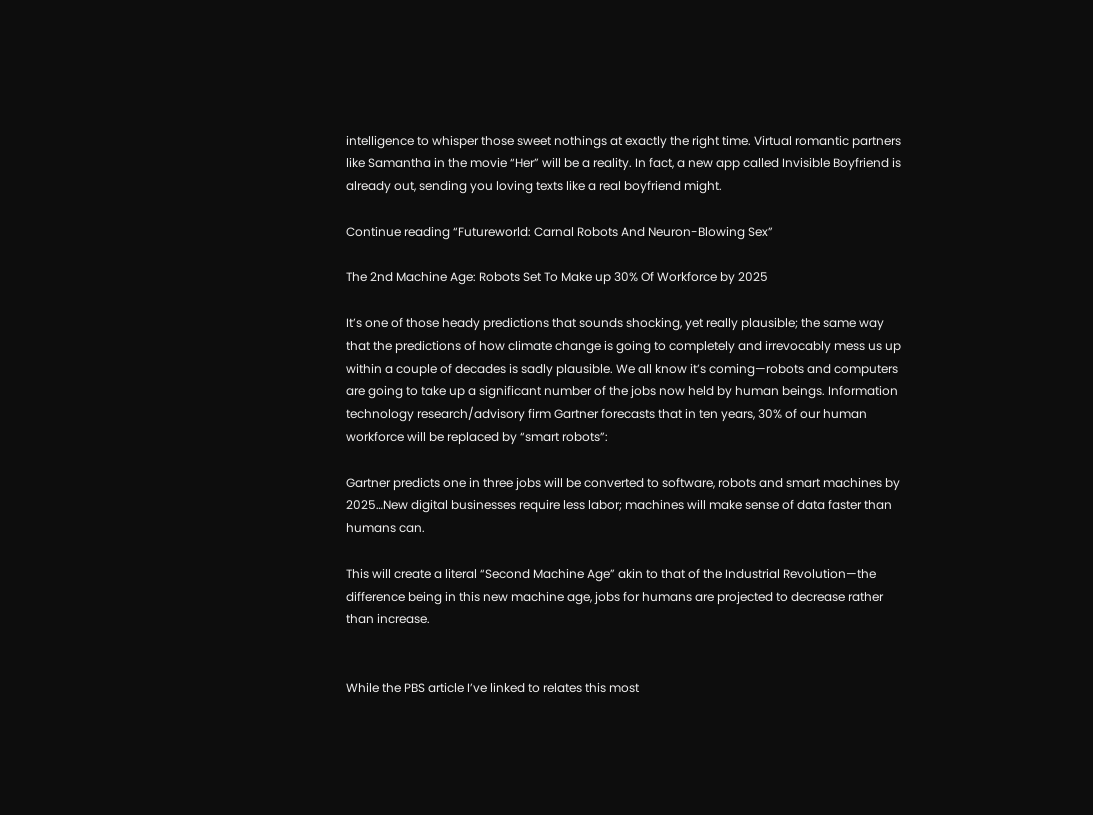intelligence to whisper those sweet nothings at exactly the right time. Virtual romantic partners like Samantha in the movie “Her” will be a reality. In fact, a new app called Invisible Boyfriend is already out, sending you loving texts like a real boyfriend might.

Continue reading “Futureworld: Carnal Robots And Neuron-Blowing Sex”

The 2nd Machine Age: Robots Set To Make up 30% Of Workforce by 2025

It’s one of those heady predictions that sounds shocking, yet really plausible; the same way that the predictions of how climate change is going to completely and irrevocably mess us up within a couple of decades is sadly plausible. We all know it’s coming—robots and computers are going to take up a significant number of the jobs now held by human beings. Information technology research/advisory firm Gartner forecasts that in ten years, 30% of our human workforce will be replaced by “smart robots”:

Gartner predicts one in three jobs will be converted to software, robots and smart machines by 2025…New digital businesses require less labor; machines will make sense of data faster than humans can.

This will create a literal “Second Machine Age” akin to that of the Industrial Revolution—the difference being in this new machine age, jobs for humans are projected to decrease rather than increase.


While the PBS article I’ve linked to relates this most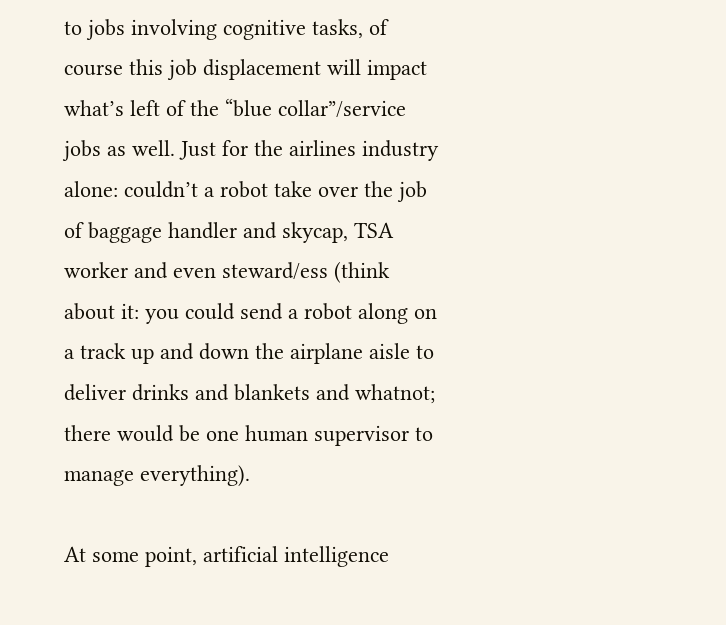to jobs involving cognitive tasks, of course this job displacement will impact what’s left of the “blue collar”/service jobs as well. Just for the airlines industry alone: couldn’t a robot take over the job of baggage handler and skycap, TSA worker and even steward/ess (think about it: you could send a robot along on a track up and down the airplane aisle to deliver drinks and blankets and whatnot; there would be one human supervisor to manage everything).

At some point, artificial intelligence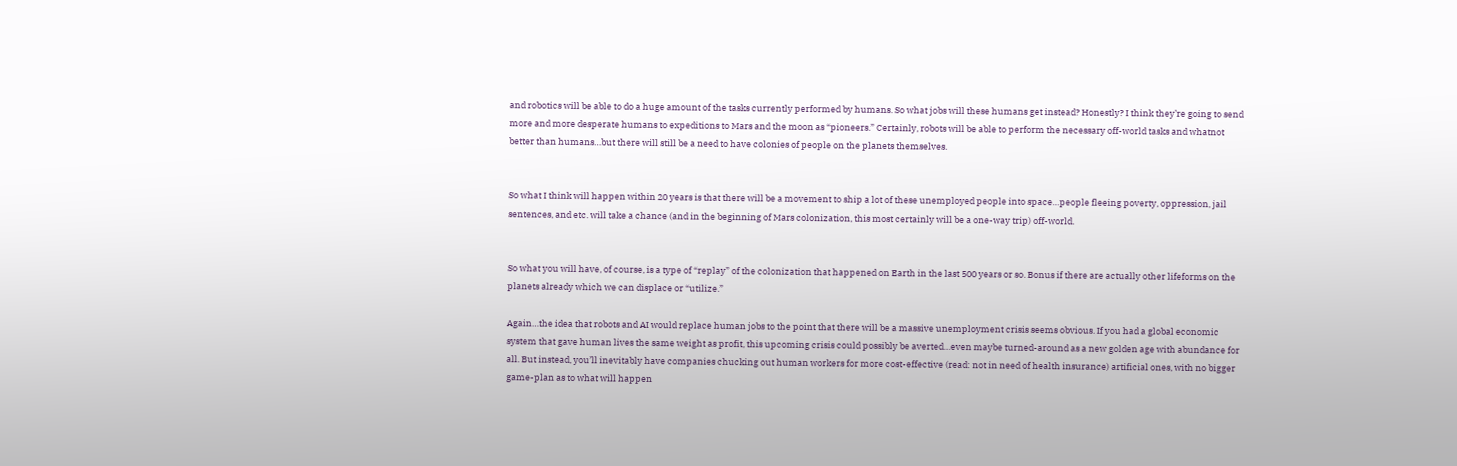and robotics will be able to do a huge amount of the tasks currently performed by humans. So what jobs will these humans get instead? Honestly? I think they’re going to send more and more desperate humans to expeditions to Mars and the moon as “pioneers.” Certainly, robots will be able to perform the necessary off-world tasks and whatnot better than humans…but there will still be a need to have colonies of people on the planets themselves.


So what I think will happen within 20 years is that there will be a movement to ship a lot of these unemployed people into space…people fleeing poverty, oppression, jail sentences, and etc. will take a chance (and in the beginning of Mars colonization, this most certainly will be a one-way trip) off-world.


So what you will have, of course, is a type of “replay” of the colonization that happened on Earth in the last 500 years or so. Bonus if there are actually other lifeforms on the planets already which we can displace or “utilize.”

Again…the idea that robots and AI would replace human jobs to the point that there will be a massive unemployment crisis seems obvious. If you had a global economic system that gave human lives the same weight as profit, this upcoming crisis could possibly be averted…even maybe turned-around as a new golden age with abundance for all. But instead, you’ll inevitably have companies chucking out human workers for more cost-effective (read: not in need of health insurance) artificial ones, with no bigger game-plan as to what will happen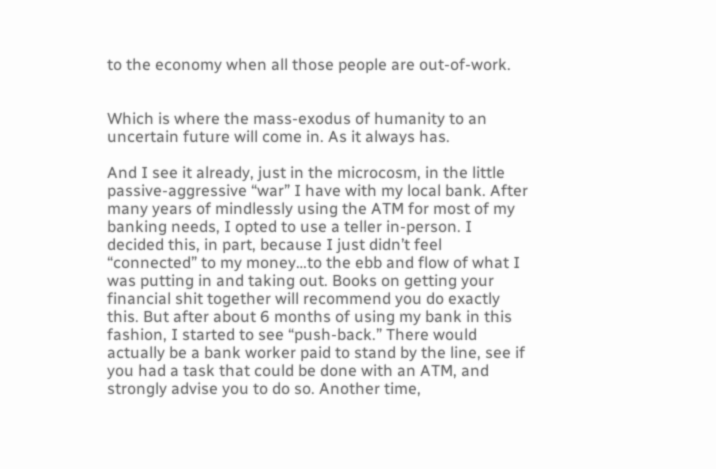to the economy when all those people are out-of-work.


Which is where the mass-exodus of humanity to an uncertain future will come in. As it always has.

And I see it already, just in the microcosm, in the little passive-aggressive “war” I have with my local bank. After many years of mindlessly using the ATM for most of my banking needs, I opted to use a teller in-person. I decided this, in part, because I just didn’t feel “connected” to my money…to the ebb and flow of what I was putting in and taking out. Books on getting your financial shit together will recommend you do exactly this. But after about 6 months of using my bank in this fashion, I started to see “push-back.” There would actually be a bank worker paid to stand by the line, see if you had a task that could be done with an ATM, and strongly advise you to do so. Another time,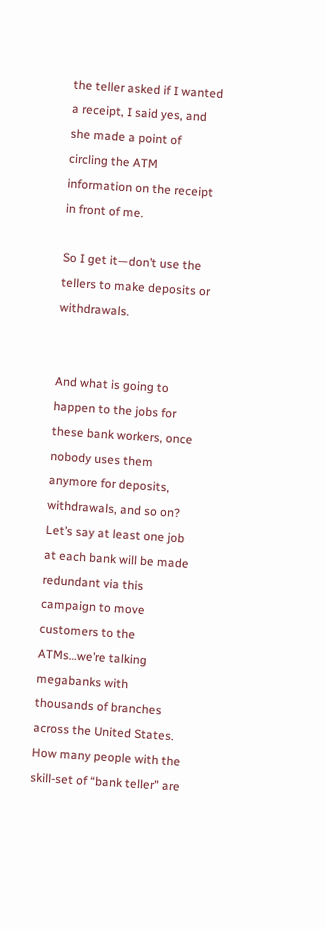the teller asked if I wanted a receipt, I said yes, and she made a point of circling the ATM information on the receipt in front of me.

So I get it—don’t use the tellers to make deposits or withdrawals.


And what is going to happen to the jobs for these bank workers, once nobody uses them anymore for deposits, withdrawals, and so on? Let’s say at least one job at each bank will be made redundant via this campaign to move customers to the ATMs…we’re talking megabanks with thousands of branches across the United States. How many people with the skill-set of “bank teller” are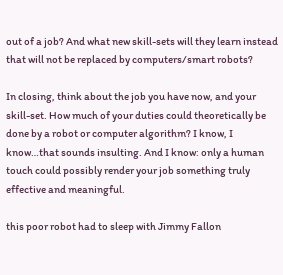out of a job? And what new skill-sets will they learn instead that will not be replaced by computers/smart robots?

In closing, think about the job you have now, and your skill-set. How much of your duties could theoretically be done by a robot or computer algorithm? I know, I know…that sounds insulting. And I know: only a human touch could possibly render your job something truly effective and meaningful.

this poor robot had to sleep with Jimmy Fallon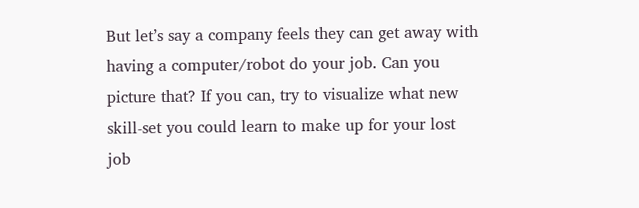But let’s say a company feels they can get away with having a computer/robot do your job. Can you picture that? If you can, try to visualize what new skill-set you could learn to make up for your lost job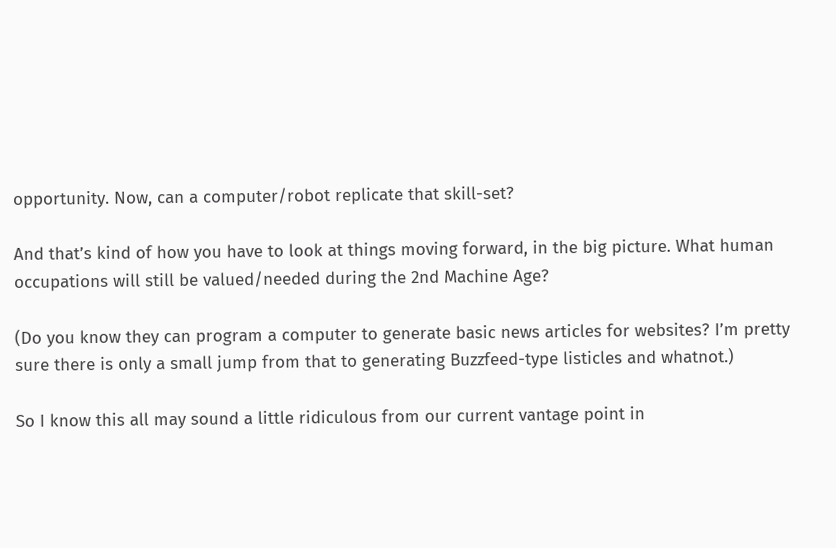opportunity. Now, can a computer/robot replicate that skill-set?

And that’s kind of how you have to look at things moving forward, in the big picture. What human occupations will still be valued/needed during the 2nd Machine Age?

(Do you know they can program a computer to generate basic news articles for websites? I’m pretty sure there is only a small jump from that to generating Buzzfeed-type listicles and whatnot.)

So I know this all may sound a little ridiculous from our current vantage point in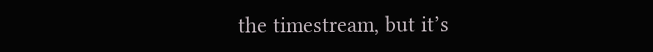the timestream, but it’s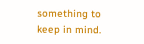something to keep in mind.